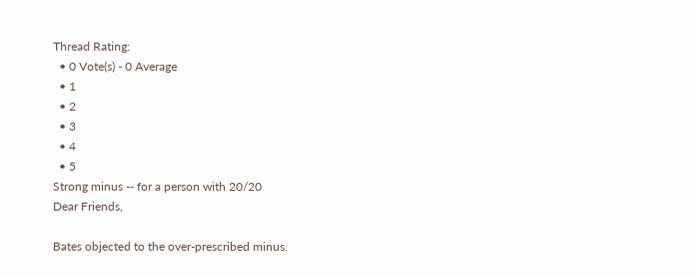Thread Rating:
  • 0 Vote(s) - 0 Average
  • 1
  • 2
  • 3
  • 4
  • 5
Strong minus -- for a person with 20/20
Dear Friends,

Bates objected to the over-prescribed minus.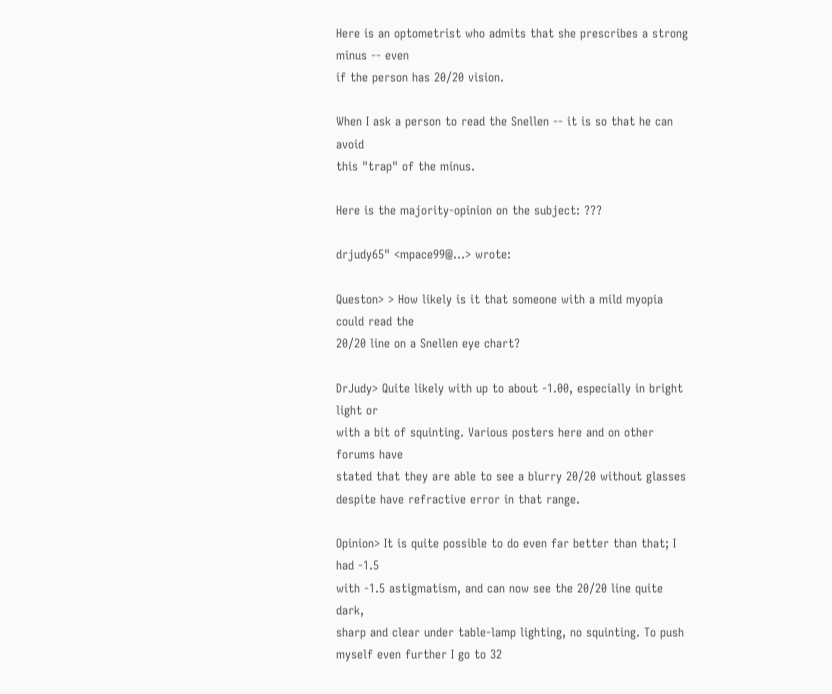Here is an optometrist who admits that she prescribes a strong minus -- even
if the person has 20/20 vision.

When I ask a person to read the Snellen -- it is so that he can avoid
this "trap" of the minus.

Here is the majority-opinion on the subject: ???

drjudy65" <mpace99@...> wrote:

Queston> > How likely is it that someone with a mild myopia could read the
20/20 line on a Snellen eye chart?

DrJudy> Quite likely with up to about -1.00, especially in bright light or
with a bit of squinting. Various posters here and on other forums have
stated that they are able to see a blurry 20/20 without glasses
despite have refractive error in that range.

Opinion> It is quite possible to do even far better than that; I had -1.5
with -1.5 astigmatism, and can now see the 20/20 line quite dark,
sharp and clear under table-lamp lighting, no squinting. To push
myself even further I go to 32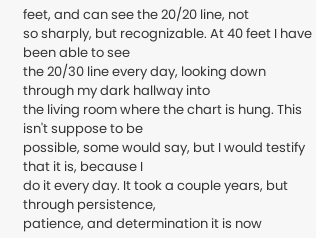feet, and can see the 20/20 line, not
so sharply, but recognizable. At 40 feet I have been able to see
the 20/30 line every day, looking down through my dark hallway into
the living room where the chart is hung. This isn't suppose to be
possible, some would say, but I would testify that it is, because I
do it every day. It took a couple years, but through persistence,
patience, and determination it is now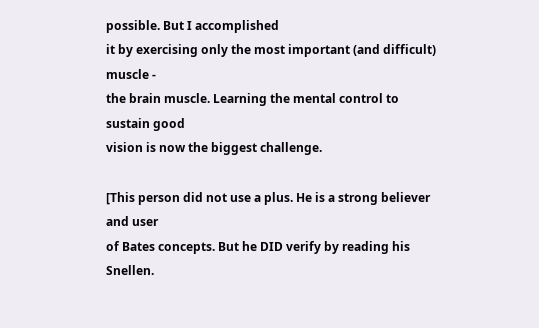possible. But I accomplished
it by exercising only the most important (and difficult) muscle -
the brain muscle. Learning the mental control to sustain good
vision is now the biggest challenge.

[This person did not use a plus. He is a strong believer and user
of Bates concepts. But he DID verify by reading his Snellen.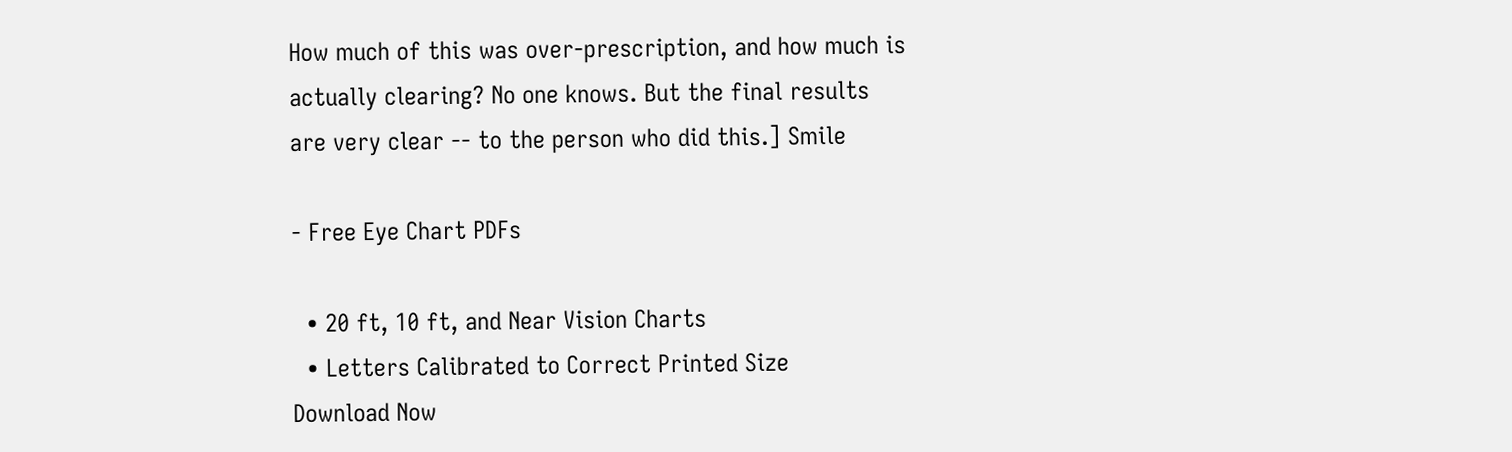How much of this was over-prescription, and how much is
actually clearing? No one knows. But the final results
are very clear -- to the person who did this.] Smile

- Free Eye Chart PDFs

  • 20 ft, 10 ft, and Near Vision Charts
  • Letters Calibrated to Correct Printed Size
Download Now